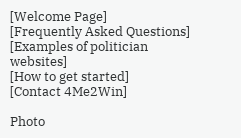[Welcome Page]
[Frequently Asked Questions]
[Examples of politician websites]
[How to get started]
[Contact 4Me2Win]

Photo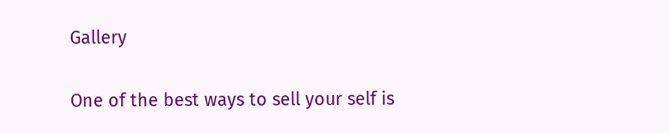Gallery

One of the best ways to sell your self is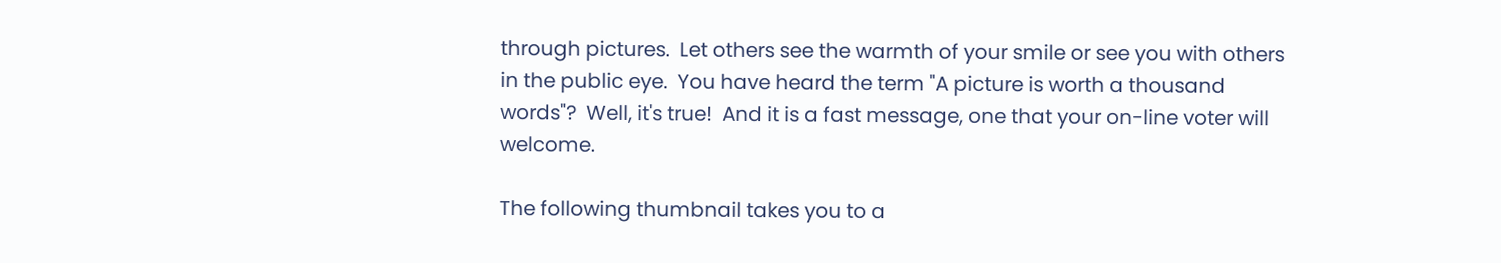through pictures.  Let others see the warmth of your smile or see you with others in the public eye.  You have heard the term "A picture is worth a thousand words"?  Well, it's true!  And it is a fast message, one that your on-line voter will welcome.

The following thumbnail takes you to a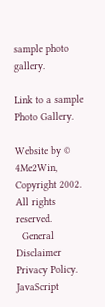sample photo gallery.

Link to a sample Photo Gallery.

Website by © 4Me2Win, Copyright 2002.  All rights reserved.
  General Disclaimer  Privacy Policy.  JavaScript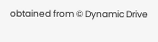obtained from © Dynamic Drive